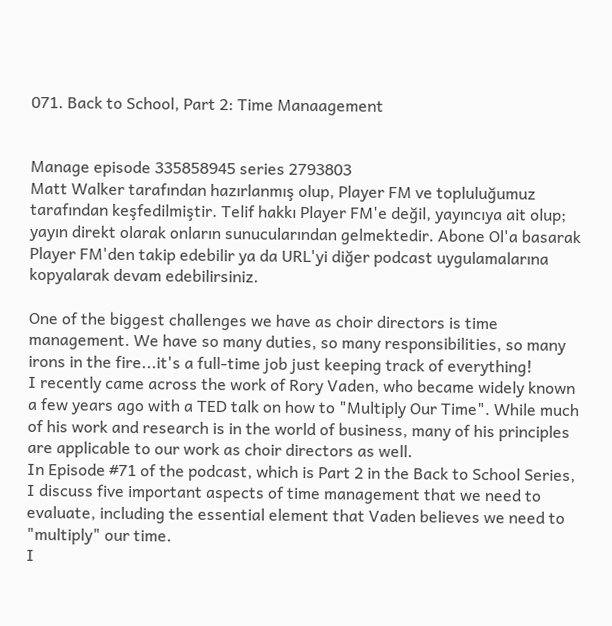071. Back to School, Part 2: Time Manaagement


Manage episode 335858945 series 2793803
Matt Walker tarafından hazırlanmış olup, Player FM ve topluluğumuz tarafından keşfedilmiştir. Telif hakkı Player FM'e değil, yayıncıya ait olup; yayın direkt olarak onların sunucularından gelmektedir. Abone Ol'a basarak Player FM'den takip edebilir ya da URL'yi diğer podcast uygulamalarına kopyalarak devam edebilirsiniz.

One of the biggest challenges we have as choir directors is time management. We have so many duties, so many responsibilities, so many irons in the fire...it's a full-time job just keeping track of everything!
I recently came across the work of Rory Vaden, who became widely known a few years ago with a TED talk on how to "Multiply Our Time". While much of his work and research is in the world of business, many of his principles are applicable to our work as choir directors as well.
In Episode #71 of the podcast, which is Part 2 in the Back to School Series, I discuss five important aspects of time management that we need to evaluate, including the essential element that Vaden believes we need to "multiply" our time.
I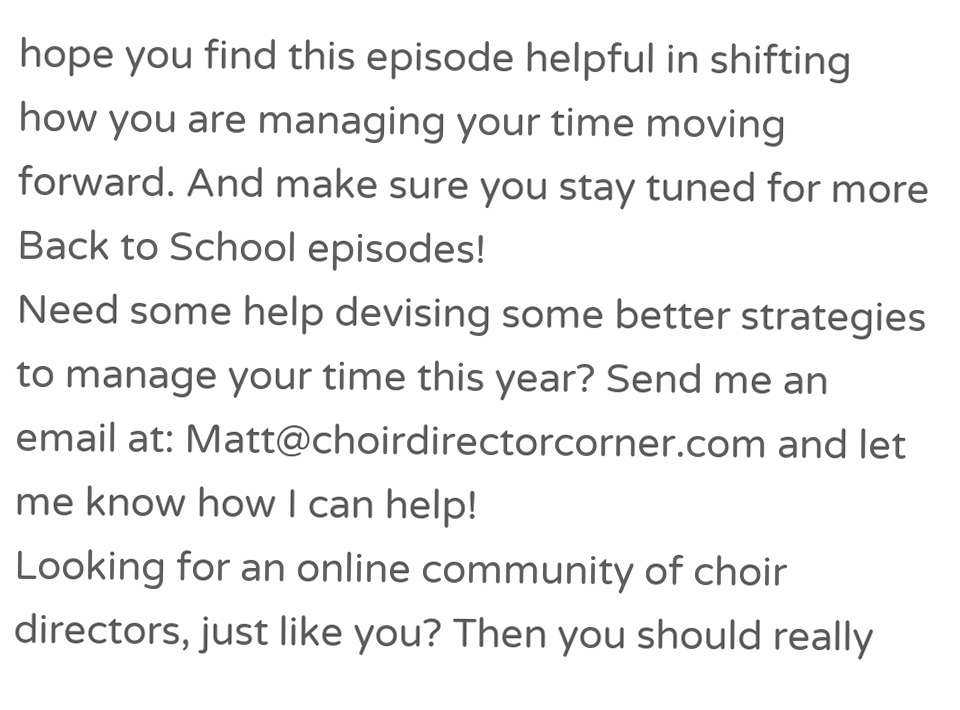hope you find this episode helpful in shifting how you are managing your time moving forward. And make sure you stay tuned for more Back to School episodes!
Need some help devising some better strategies to manage your time this year? Send me an email at: Matt@choirdirectorcorner.com and let me know how I can help!
Looking for an online community of choir directors, just like you? Then you should really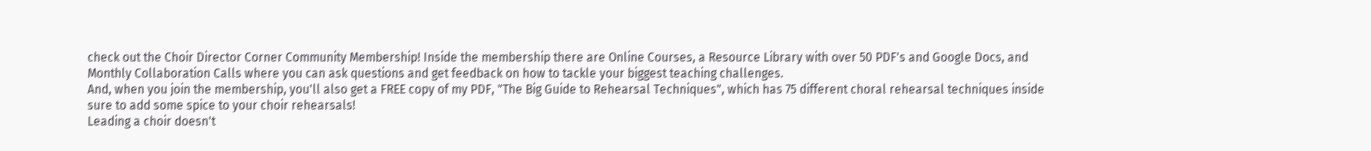check out the Choir Director Corner Community Membership! Inside the membership there are Online Courses, a Resource Library with over 50 PDF's and Google Docs, and Monthly Collaboration Calls where you can ask questions and get feedback on how to tackle your biggest teaching challenges.
And, when you join the membership, you'll also get a FREE copy of my PDF, "The Big Guide to Rehearsal Techniques", which has 75 different choral rehearsal techniques inside sure to add some spice to your choir rehearsals!
Leading a choir doesn't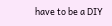have to be a DIY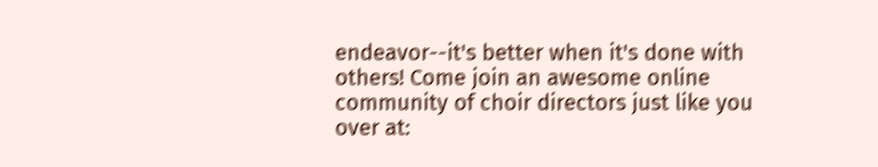endeavor--it's better when it's done with others! Come join an awesome online community of choir directors just like you over at: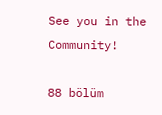See you in the Community!

88 bölüm